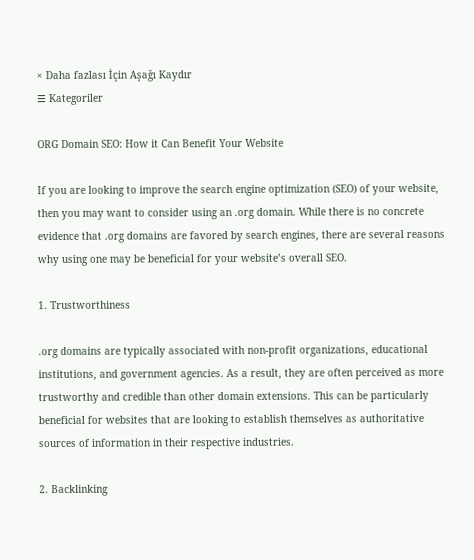× Daha fazlası İçin Aşağı Kaydır
☰ Kategoriler

ORG Domain SEO: How it Can Benefit Your Website

If you are looking to improve the search engine optimization (SEO) of your website, then you may want to consider using an .org domain. While there is no concrete evidence that .org domains are favored by search engines, there are several reasons why using one may be beneficial for your website’s overall SEO.

1. Trustworthiness

.org domains are typically associated with non-profit organizations, educational institutions, and government agencies. As a result, they are often perceived as more trustworthy and credible than other domain extensions. This can be particularly beneficial for websites that are looking to establish themselves as authoritative sources of information in their respective industries.

2. Backlinking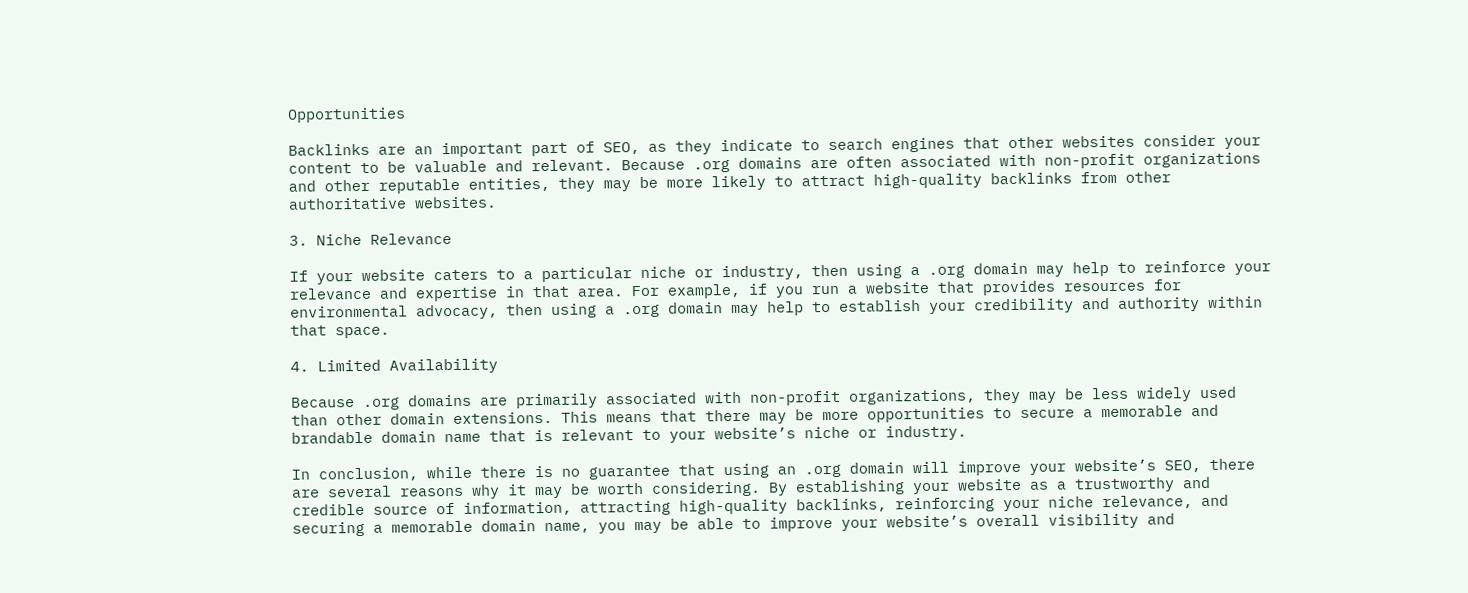Opportunities

Backlinks are an important part of SEO, as they indicate to search engines that other websites consider your content to be valuable and relevant. Because .org domains are often associated with non-profit organizations and other reputable entities, they may be more likely to attract high-quality backlinks from other authoritative websites.

3. Niche Relevance

If your website caters to a particular niche or industry, then using a .org domain may help to reinforce your relevance and expertise in that area. For example, if you run a website that provides resources for environmental advocacy, then using a .org domain may help to establish your credibility and authority within that space.

4. Limited Availability

Because .org domains are primarily associated with non-profit organizations, they may be less widely used than other domain extensions. This means that there may be more opportunities to secure a memorable and brandable domain name that is relevant to your website’s niche or industry.

In conclusion, while there is no guarantee that using an .org domain will improve your website’s SEO, there are several reasons why it may be worth considering. By establishing your website as a trustworthy and credible source of information, attracting high-quality backlinks, reinforcing your niche relevance, and securing a memorable domain name, you may be able to improve your website’s overall visibility and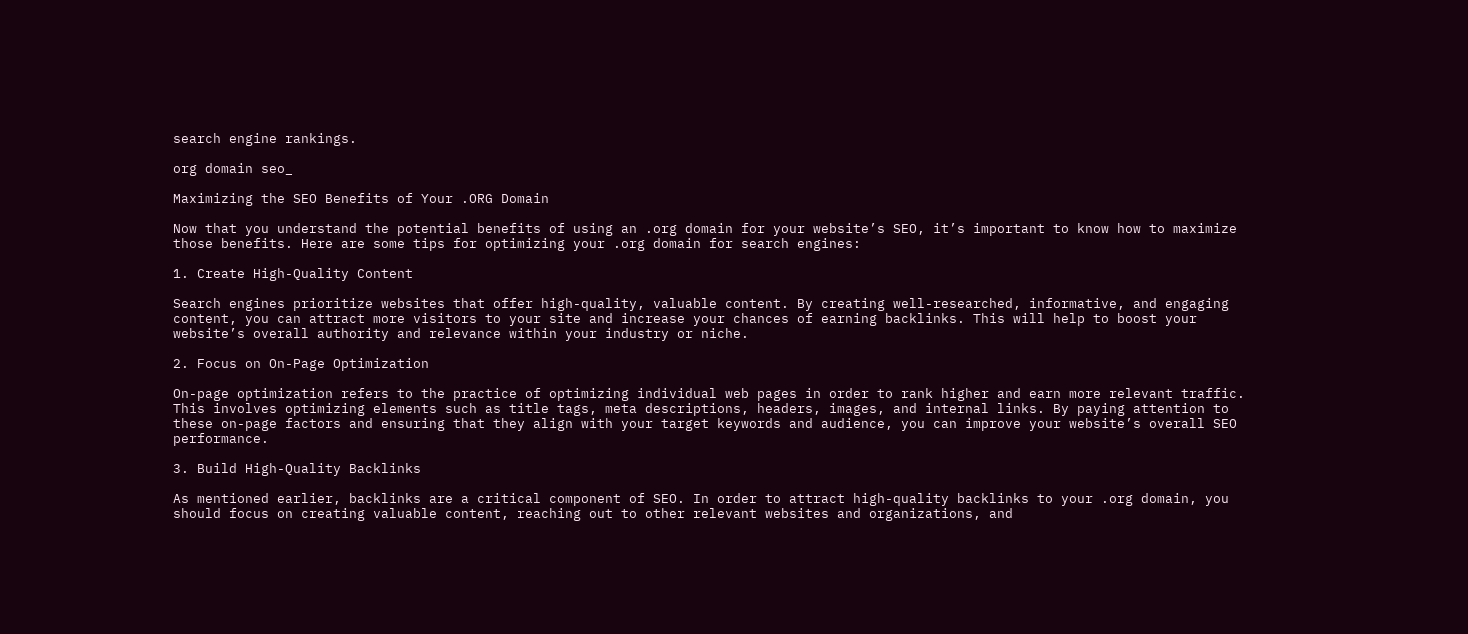search engine rankings.

org domain seo_

Maximizing the SEO Benefits of Your .ORG Domain

Now that you understand the potential benefits of using an .org domain for your website’s SEO, it’s important to know how to maximize those benefits. Here are some tips for optimizing your .org domain for search engines:

1. Create High-Quality Content

Search engines prioritize websites that offer high-quality, valuable content. By creating well-researched, informative, and engaging content, you can attract more visitors to your site and increase your chances of earning backlinks. This will help to boost your website’s overall authority and relevance within your industry or niche.

2. Focus on On-Page Optimization

On-page optimization refers to the practice of optimizing individual web pages in order to rank higher and earn more relevant traffic. This involves optimizing elements such as title tags, meta descriptions, headers, images, and internal links. By paying attention to these on-page factors and ensuring that they align with your target keywords and audience, you can improve your website’s overall SEO performance.

3. Build High-Quality Backlinks

As mentioned earlier, backlinks are a critical component of SEO. In order to attract high-quality backlinks to your .org domain, you should focus on creating valuable content, reaching out to other relevant websites and organizations, and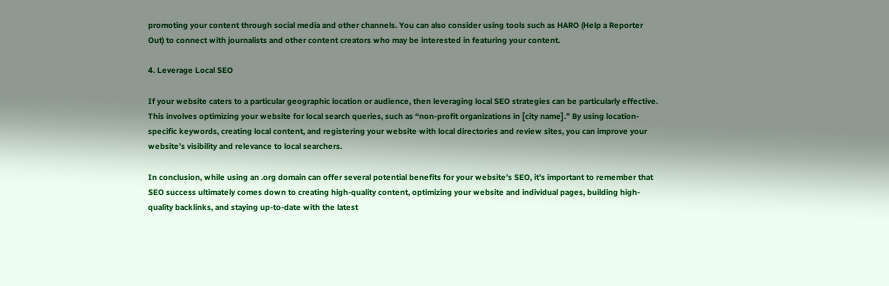promoting your content through social media and other channels. You can also consider using tools such as HARO (Help a Reporter Out) to connect with journalists and other content creators who may be interested in featuring your content.

4. Leverage Local SEO

If your website caters to a particular geographic location or audience, then leveraging local SEO strategies can be particularly effective. This involves optimizing your website for local search queries, such as “non-profit organizations in [city name].” By using location-specific keywords, creating local content, and registering your website with local directories and review sites, you can improve your website’s visibility and relevance to local searchers.

In conclusion, while using an .org domain can offer several potential benefits for your website’s SEO, it’s important to remember that SEO success ultimately comes down to creating high-quality content, optimizing your website and individual pages, building high-quality backlinks, and staying up-to-date with the latest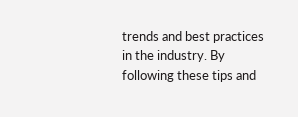trends and best practices in the industry. By following these tips and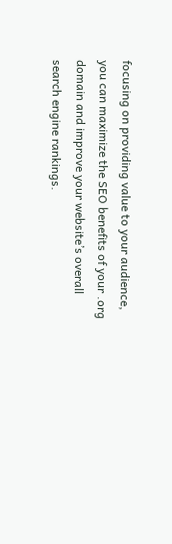focusing on providing value to your audience, you can maximize the SEO benefits of your .org domain and improve your website’s overall search engine rankings.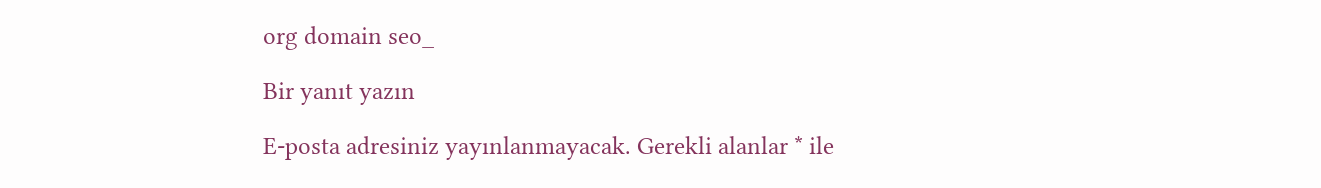org domain seo_

Bir yanıt yazın

E-posta adresiniz yayınlanmayacak. Gerekli alanlar * ile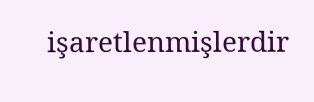işaretlenmişlerdir